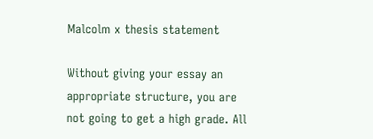Malcolm x thesis statement

Without giving your essay an appropriate structure, you are not going to get a high grade. All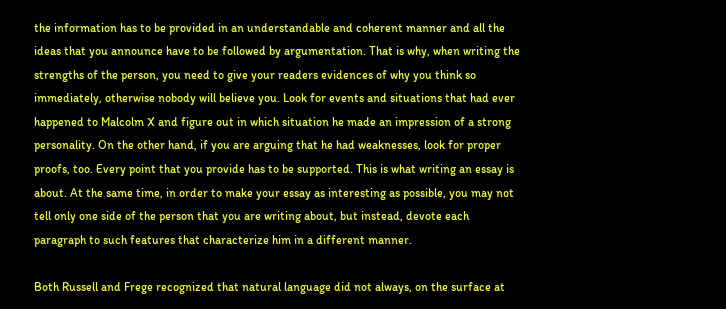the information has to be provided in an understandable and coherent manner and all the ideas that you announce have to be followed by argumentation. That is why, when writing the strengths of the person, you need to give your readers evidences of why you think so immediately, otherwise nobody will believe you. Look for events and situations that had ever happened to Malcolm X and figure out in which situation he made an impression of a strong personality. On the other hand, if you are arguing that he had weaknesses, look for proper proofs, too. Every point that you provide has to be supported. This is what writing an essay is about. At the same time, in order to make your essay as interesting as possible, you may not tell only one side of the person that you are writing about, but instead, devote each paragraph to such features that characterize him in a different manner.

Both Russell and Frege recognized that natural language did not always, on the surface at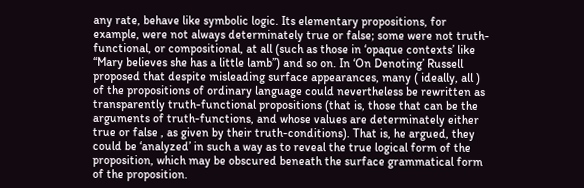any rate, behave like symbolic logic. Its elementary propositions, for example, were not always determinately true or false; some were not truth-functional, or compositional, at all (such as those in ‘opaque contexts’ like “Mary believes she has a little lamb”) and so on. In ‘On Denoting’ Russell proposed that despite misleading surface appearances, many ( ideally, all ) of the propositions of ordinary language could nevertheless be rewritten as transparently truth-functional propositions (that is, those that can be the arguments of truth-functions, and whose values are determinately either true or false , as given by their truth-conditions). That is, he argued, they could be ‘analyzed’ in such a way as to reveal the true logical form of the proposition, which may be obscured beneath the surface grammatical form of the proposition.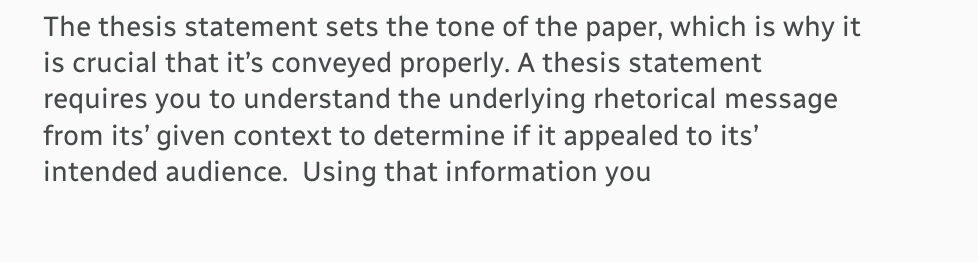The thesis statement sets the tone of the paper, which is why it is crucial that it’s conveyed properly. A thesis statement requires you to understand the underlying rhetorical message from its’ given context to determine if it appealed to its’ intended audience.  Using that information you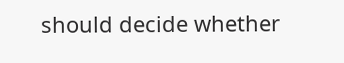should decide whether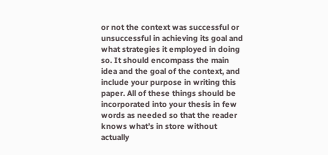or not the context was successful or unsuccessful in achieving its goal and what strategies it employed in doing so. It should encompass the main idea and the goal of the context, and include your purpose in writing this paper. All of these things should be incorporated into your thesis in few words as needed so that the reader knows what’s in store without actually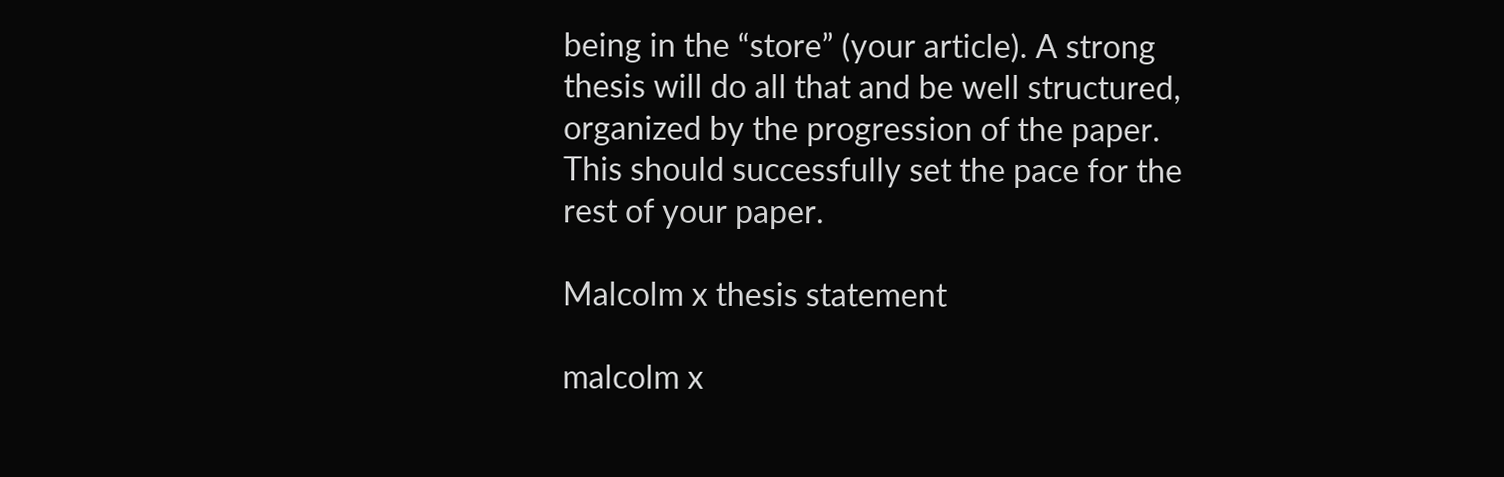being in the “store” (your article). A strong thesis will do all that and be well structured, organized by the progression of the paper. This should successfully set the pace for the rest of your paper.

Malcolm x thesis statement

malcolm x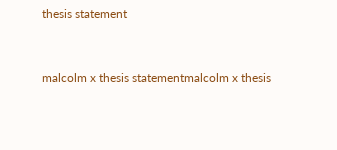thesis statement


malcolm x thesis statementmalcolm x thesis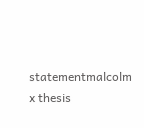statementmalcolm x thesis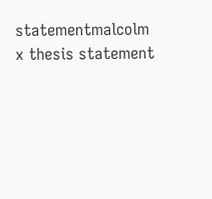statementmalcolm x thesis statement